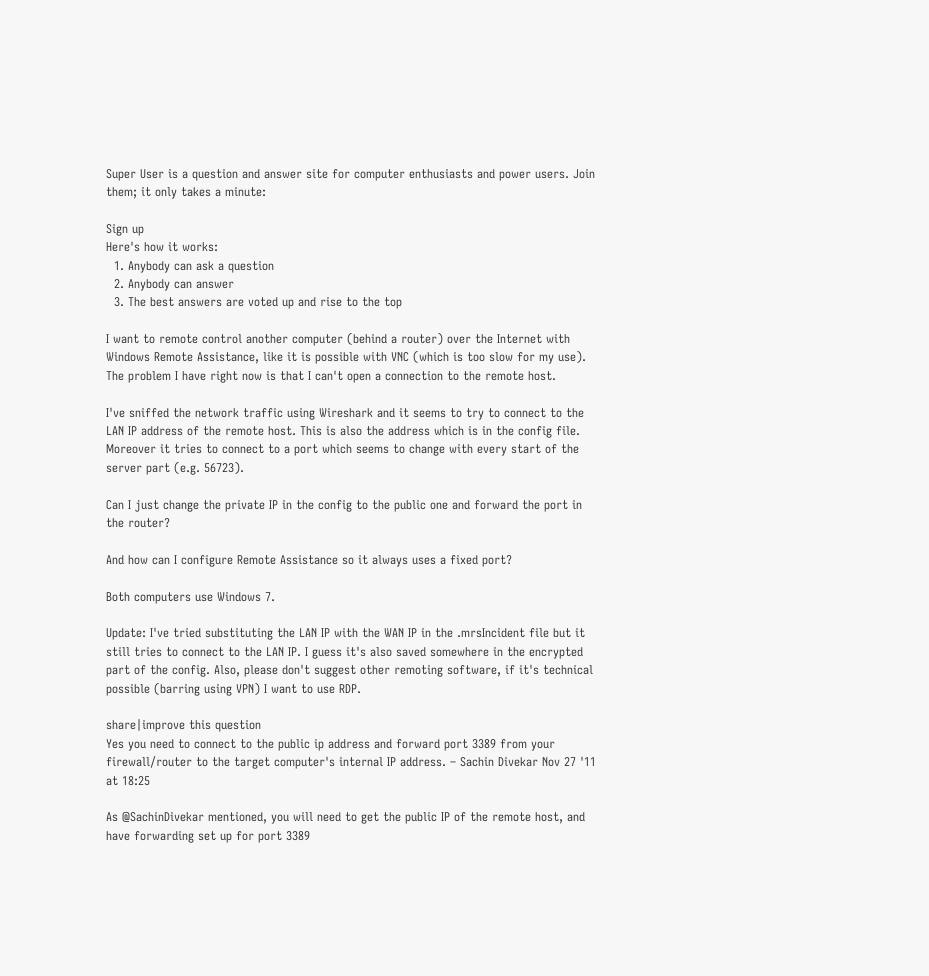Super User is a question and answer site for computer enthusiasts and power users. Join them; it only takes a minute:

Sign up
Here's how it works:
  1. Anybody can ask a question
  2. Anybody can answer
  3. The best answers are voted up and rise to the top

I want to remote control another computer (behind a router) over the Internet with Windows Remote Assistance, like it is possible with VNC (which is too slow for my use). The problem I have right now is that I can't open a connection to the remote host.

I've sniffed the network traffic using Wireshark and it seems to try to connect to the LAN IP address of the remote host. This is also the address which is in the config file. Moreover it tries to connect to a port which seems to change with every start of the server part (e.g. 56723).

Can I just change the private IP in the config to the public one and forward the port in the router?

And how can I configure Remote Assistance so it always uses a fixed port?

Both computers use Windows 7.

Update: I've tried substituting the LAN IP with the WAN IP in the .mrsIncident file but it still tries to connect to the LAN IP. I guess it's also saved somewhere in the encrypted part of the config. Also, please don't suggest other remoting software, if it's technical possible (barring using VPN) I want to use RDP.

share|improve this question
Yes you need to connect to the public ip address and forward port 3389 from your firewall/router to the target computer's internal IP address. – Sachin Divekar Nov 27 '11 at 18:25

As @SachinDivekar mentioned, you will need to get the public IP of the remote host, and have forwarding set up for port 3389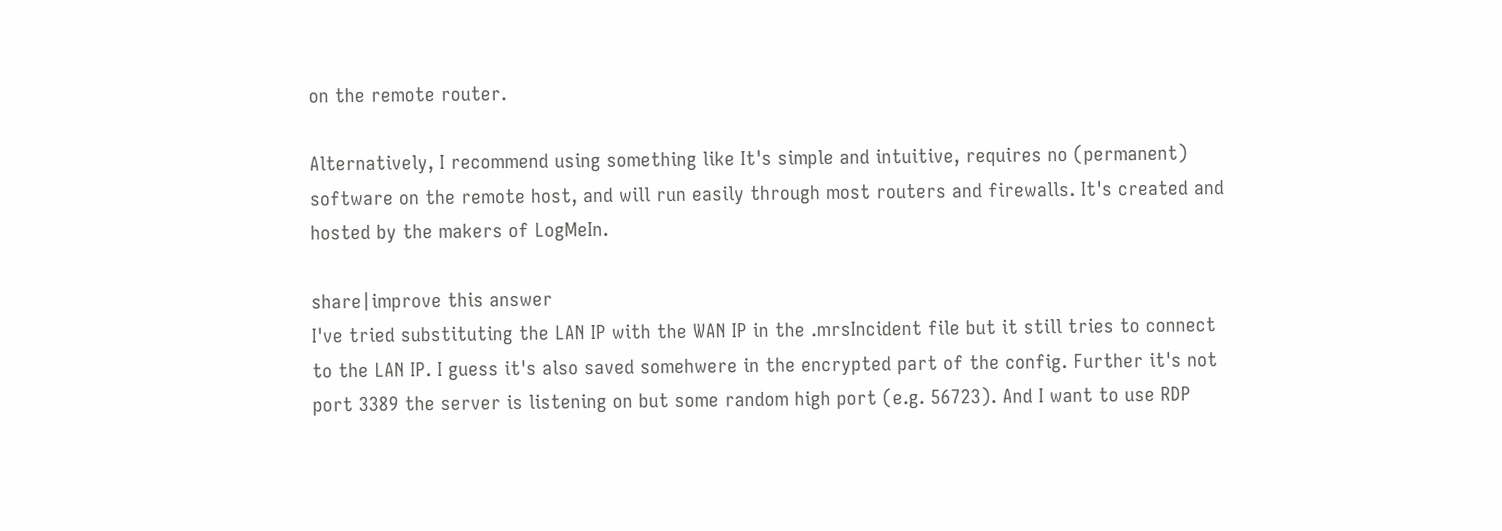on the remote router.

Alternatively, I recommend using something like It's simple and intuitive, requires no (permanent) software on the remote host, and will run easily through most routers and firewalls. It's created and hosted by the makers of LogMeIn.

share|improve this answer
I've tried substituting the LAN IP with the WAN IP in the .mrsIncident file but it still tries to connect to the LAN IP. I guess it's also saved somehwere in the encrypted part of the config. Further it's not port 3389 the server is listening on but some random high port (e.g. 56723). And I want to use RDP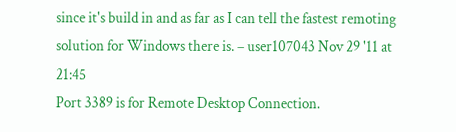since it's build in and as far as I can tell the fastest remoting solution for Windows there is. – user107043 Nov 29 '11 at 21:45
Port 3389 is for Remote Desktop Connection.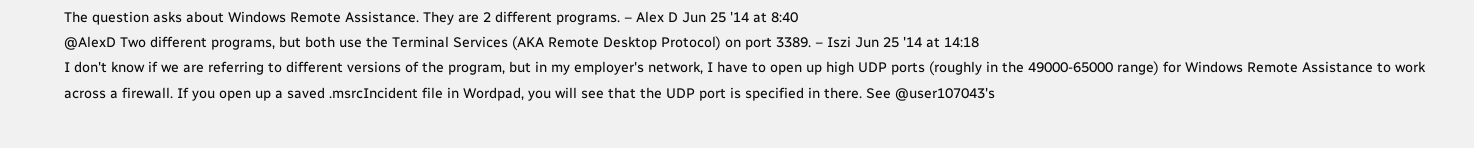The question asks about Windows Remote Assistance. They are 2 different programs. – Alex D Jun 25 '14 at 8:40
@AlexD Two different programs, but both use the Terminal Services (AKA Remote Desktop Protocol) on port 3389. – Iszi Jun 25 '14 at 14:18
I don't know if we are referring to different versions of the program, but in my employer's network, I have to open up high UDP ports (roughly in the 49000-65000 range) for Windows Remote Assistance to work across a firewall. If you open up a saved .msrcIncident file in Wordpad, you will see that the UDP port is specified in there. See @user107043's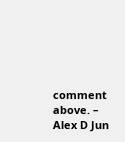comment above. – Alex D Jun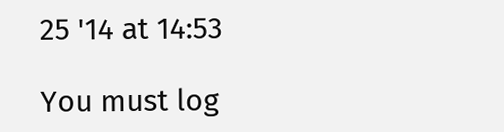25 '14 at 14:53

You must log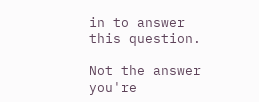in to answer this question.

Not the answer you're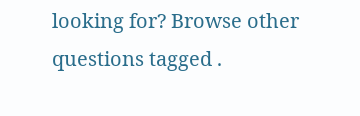looking for? Browse other questions tagged .